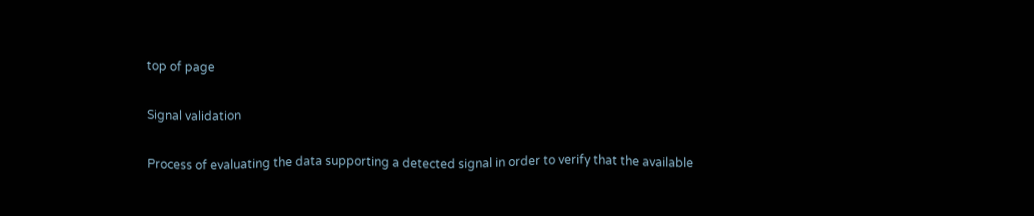top of page

Signal validation

Process of evaluating the data supporting a detected signal in order to verify that the available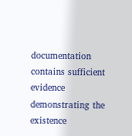documentation contains sufficient evidence demonstrating the existence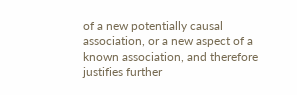of a new potentially causal association, or a new aspect of a known association, and therefore justifies further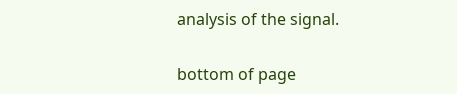analysis of the signal.

bottom of page